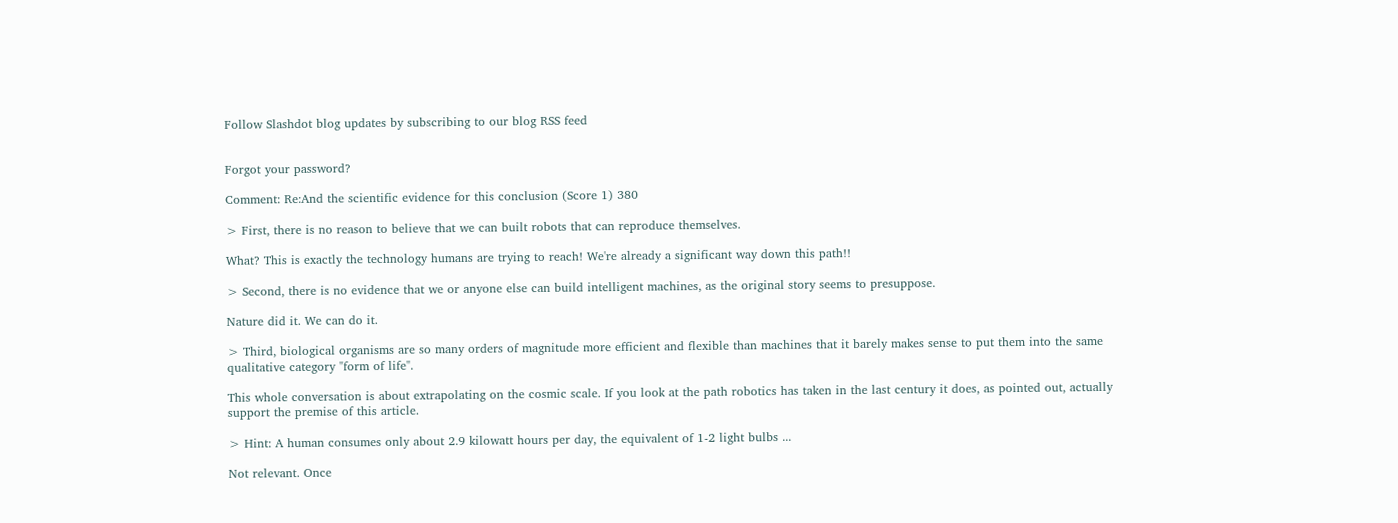Follow Slashdot blog updates by subscribing to our blog RSS feed


Forgot your password?

Comment: Re:And the scientific evidence for this conclusion (Score 1) 380

> First, there is no reason to believe that we can built robots that can reproduce themselves.

What? This is exactly the technology humans are trying to reach! We're already a significant way down this path!!

> Second, there is no evidence that we or anyone else can build intelligent machines, as the original story seems to presuppose.

Nature did it. We can do it.

> Third, biological organisms are so many orders of magnitude more efficient and flexible than machines that it barely makes sense to put them into the same qualitative category "form of life".

This whole conversation is about extrapolating on the cosmic scale. If you look at the path robotics has taken in the last century it does, as pointed out, actually support the premise of this article.

> Hint: A human consumes only about 2.9 kilowatt hours per day, the equivalent of 1-2 light bulbs ...

Not relevant. Once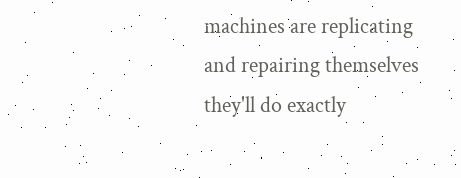machines are replicating and repairing themselves they'll do exactly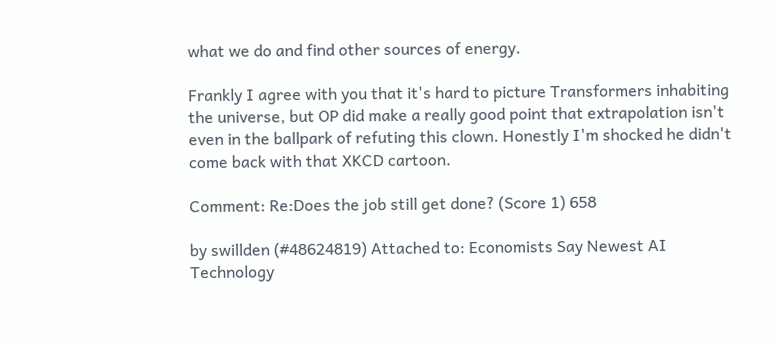what we do and find other sources of energy.

Frankly I agree with you that it's hard to picture Transformers inhabiting the universe, but OP did make a really good point that extrapolation isn't even in the ballpark of refuting this clown. Honestly I'm shocked he didn't come back with that XKCD cartoon.

Comment: Re:Does the job still get done? (Score 1) 658

by swillden (#48624819) Attached to: Economists Say Newest AI Technology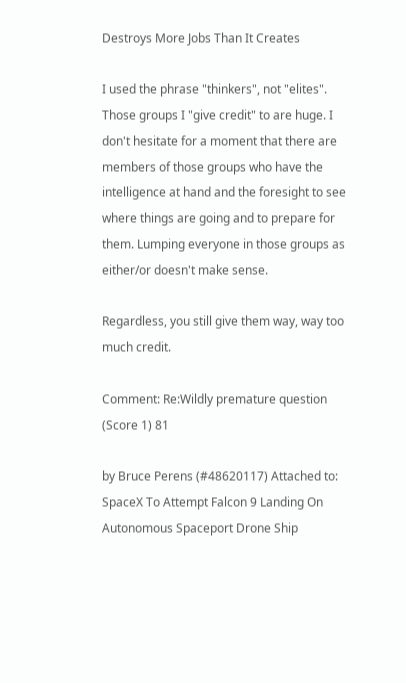Destroys More Jobs Than It Creates

I used the phrase "thinkers", not "elites". Those groups I "give credit" to are huge. I don't hesitate for a moment that there are members of those groups who have the intelligence at hand and the foresight to see where things are going and to prepare for them. Lumping everyone in those groups as either/or doesn't make sense.

Regardless, you still give them way, way too much credit.

Comment: Re:Wildly premature question (Score 1) 81

by Bruce Perens (#48620117) Attached to: SpaceX To Attempt Falcon 9 Landing On Autonomous Spaceport Drone Ship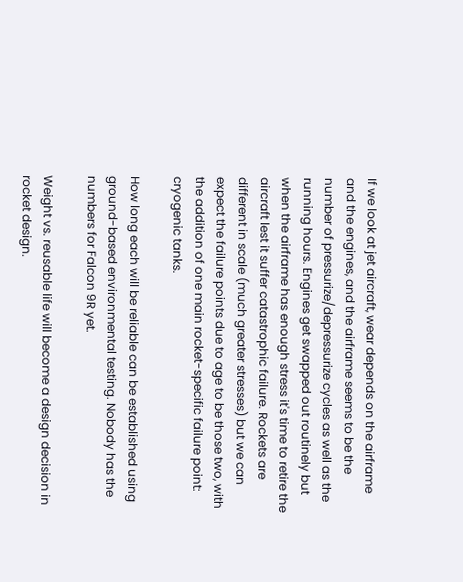If we look at jet aircraft, wear depends on the airframe and the engines, and the airframe seems to be the number of pressurize/depressurize cycles as well as the running hours. Engines get swapped out routinely but when the airframe has enough stress it's time to retire the aircraft lest it suffer catastrophic failure. Rockets are different in scale (much greater stresses) but we can expect the failure points due to age to be those two, with the addition of one main rocket-specific failure point: cryogenic tanks.

How long each will be reliable can be established using ground-based environmental testing. Nobody has the numbers for Falcon 9R yet.

Weight vs. reusable life will become a design decision in rocket design.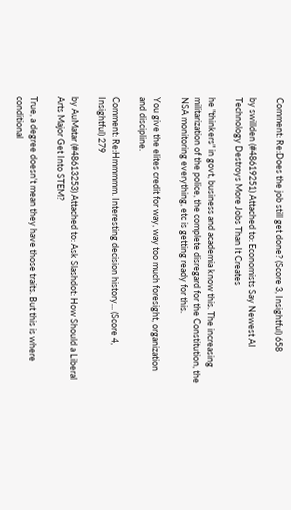Comment: Re:Does the job still get done? (Score 3, Insightful) 658

by swillden (#48619251) Attached to: Economists Say Newest AI Technology Destroys More Jobs Than It Creates

he "thinkers" in govt, business and academia know this. The increasing militarization of the police, the complete disregard for the Constitution, the NSA monitoring everything, etc is getting ready for this.

You give the elites credit for way, way too much foresight, organization and discipline.

Comment: Re:Hmmmmm. Interesting decision history... (Score 4, Insightful) 279

by AuMatar (#48613253) Attached to: Ask Slashdot: How Should a Liberal Arts Major Get Into STEM?

True, a degree doesn't mean they have those traits. But this is where conditional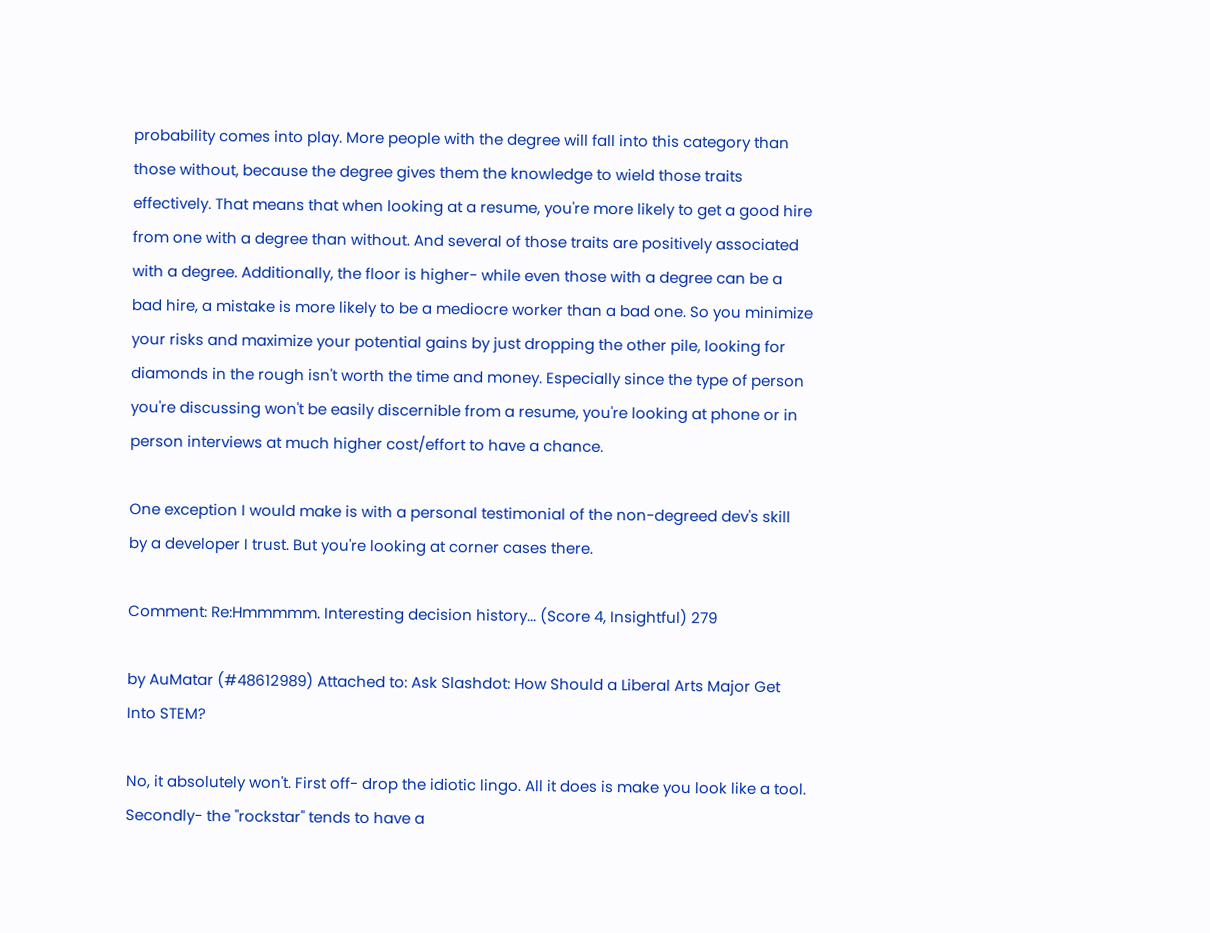probability comes into play. More people with the degree will fall into this category than those without, because the degree gives them the knowledge to wield those traits effectively. That means that when looking at a resume, you're more likely to get a good hire from one with a degree than without. And several of those traits are positively associated with a degree. Additionally, the floor is higher- while even those with a degree can be a bad hire, a mistake is more likely to be a mediocre worker than a bad one. So you minimize your risks and maximize your potential gains by just dropping the other pile, looking for diamonds in the rough isn't worth the time and money. Especially since the type of person you're discussing won't be easily discernible from a resume, you're looking at phone or in person interviews at much higher cost/effort to have a chance.

One exception I would make is with a personal testimonial of the non-degreed dev's skill by a developer I trust. But you're looking at corner cases there.

Comment: Re:Hmmmmm. Interesting decision history... (Score 4, Insightful) 279

by AuMatar (#48612989) Attached to: Ask Slashdot: How Should a Liberal Arts Major Get Into STEM?

No, it absolutely won't. First off- drop the idiotic lingo. All it does is make you look like a tool. Secondly- the "rockstar" tends to have a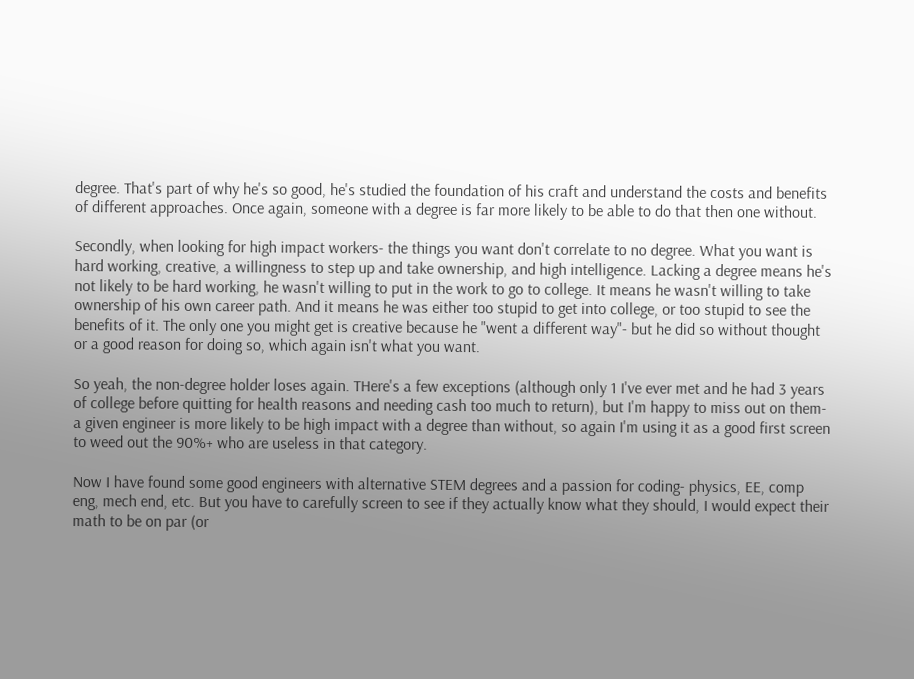degree. That's part of why he's so good, he's studied the foundation of his craft and understand the costs and benefits of different approaches. Once again, someone with a degree is far more likely to be able to do that then one without.

Secondly, when looking for high impact workers- the things you want don't correlate to no degree. What you want is hard working, creative, a willingness to step up and take ownership, and high intelligence. Lacking a degree means he's not likely to be hard working, he wasn't willing to put in the work to go to college. It means he wasn't willing to take ownership of his own career path. And it means he was either too stupid to get into college, or too stupid to see the benefits of it. The only one you might get is creative because he "went a different way"- but he did so without thought or a good reason for doing so, which again isn't what you want.

So yeah, the non-degree holder loses again. THere's a few exceptions (although only 1 I've ever met and he had 3 years of college before quitting for health reasons and needing cash too much to return), but I'm happy to miss out on them- a given engineer is more likely to be high impact with a degree than without, so again I'm using it as a good first screen to weed out the 90%+ who are useless in that category.

Now I have found some good engineers with alternative STEM degrees and a passion for coding- physics, EE, comp eng, mech end, etc. But you have to carefully screen to see if they actually know what they should, I would expect their math to be on par (or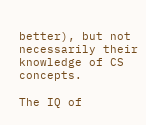better), but not necessarily their knowledge of CS concepts.

The IQ of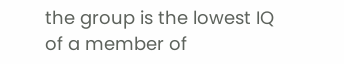the group is the lowest IQ of a member of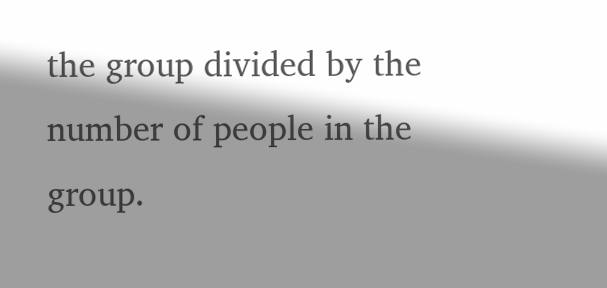the group divided by the number of people in the group.